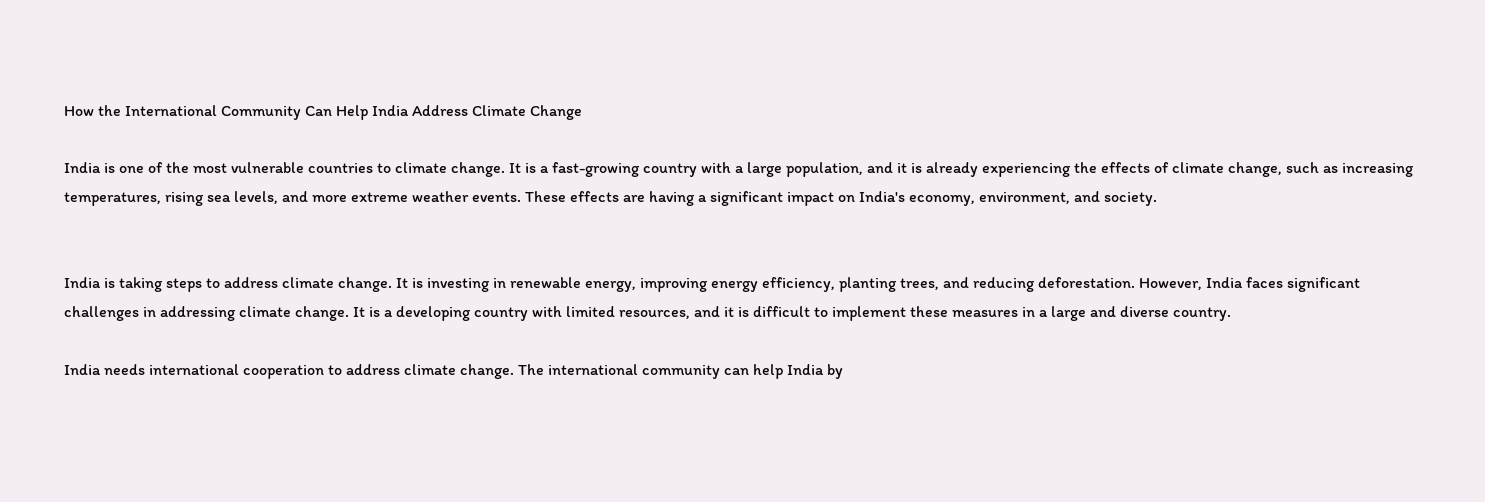How the International Community Can Help India Address Climate Change

India is one of the most vulnerable countries to climate change. It is a fast-growing country with a large population, and it is already experiencing the effects of climate change, such as increasing temperatures, rising sea levels, and more extreme weather events. These effects are having a significant impact on India's economy, environment, and society.


India is taking steps to address climate change. It is investing in renewable energy, improving energy efficiency, planting trees, and reducing deforestation. However, India faces significant challenges in addressing climate change. It is a developing country with limited resources, and it is difficult to implement these measures in a large and diverse country.

India needs international cooperation to address climate change. The international community can help India by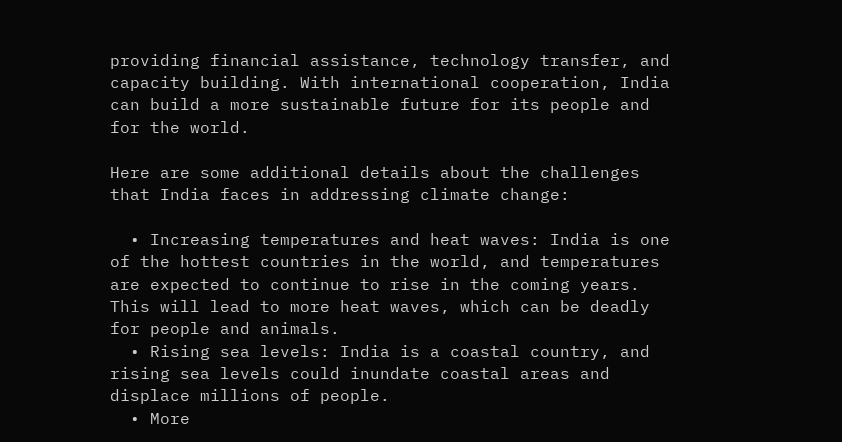providing financial assistance, technology transfer, and capacity building. With international cooperation, India can build a more sustainable future for its people and for the world.

Here are some additional details about the challenges that India faces in addressing climate change:

  • Increasing temperatures and heat waves: India is one of the hottest countries in the world, and temperatures are expected to continue to rise in the coming years. This will lead to more heat waves, which can be deadly for people and animals.
  • Rising sea levels: India is a coastal country, and rising sea levels could inundate coastal areas and displace millions of people.
  • More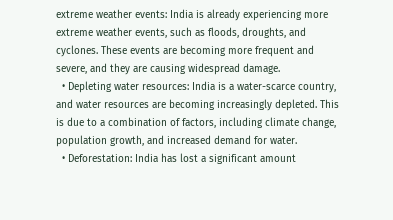extreme weather events: India is already experiencing more extreme weather events, such as floods, droughts, and cyclones. These events are becoming more frequent and severe, and they are causing widespread damage.
  • Depleting water resources: India is a water-scarce country, and water resources are becoming increasingly depleted. This is due to a combination of factors, including climate change, population growth, and increased demand for water.
  • Deforestation: India has lost a significant amount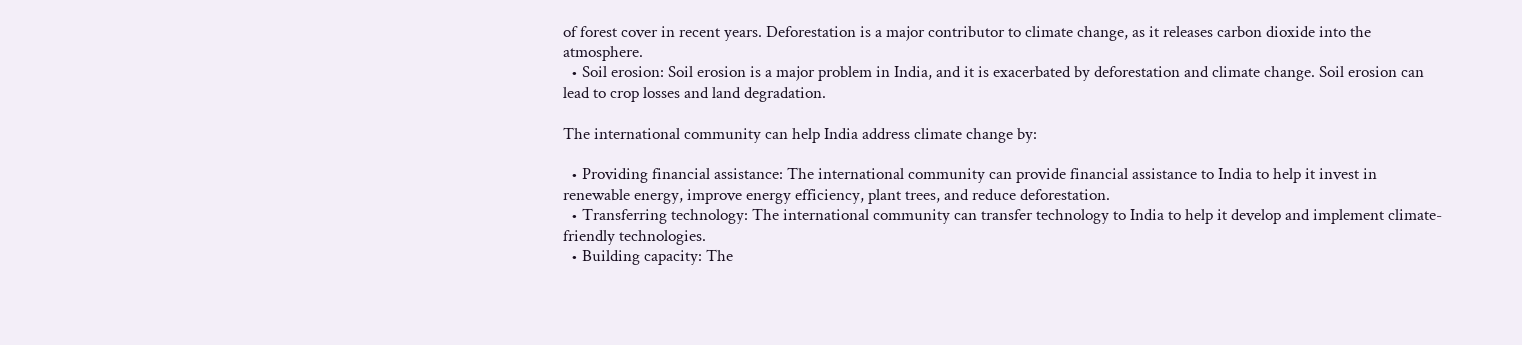of forest cover in recent years. Deforestation is a major contributor to climate change, as it releases carbon dioxide into the atmosphere.
  • Soil erosion: Soil erosion is a major problem in India, and it is exacerbated by deforestation and climate change. Soil erosion can lead to crop losses and land degradation.

The international community can help India address climate change by:

  • Providing financial assistance: The international community can provide financial assistance to India to help it invest in renewable energy, improve energy efficiency, plant trees, and reduce deforestation.
  • Transferring technology: The international community can transfer technology to India to help it develop and implement climate-friendly technologies.
  • Building capacity: The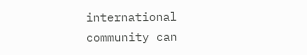international community can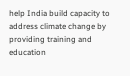help India build capacity to address climate change by providing training and education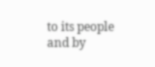to its people and by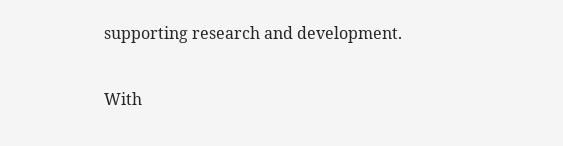supporting research and development.

With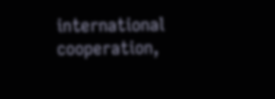international cooperation,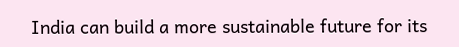India can build a more sustainable future for its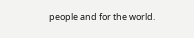people and for the world.